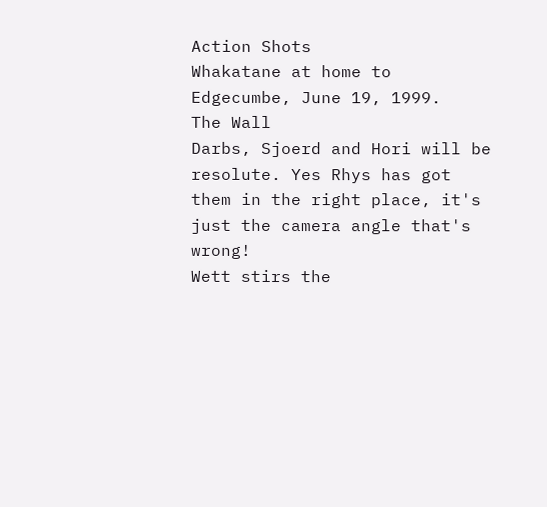Action Shots
Whakatane at home to Edgecumbe, June 19, 1999.
The Wall
Darbs, Sjoerd and Hori will be resolute. Yes Rhys has got them in the right place, it's just the camera angle that's wrong!
Wett stirs the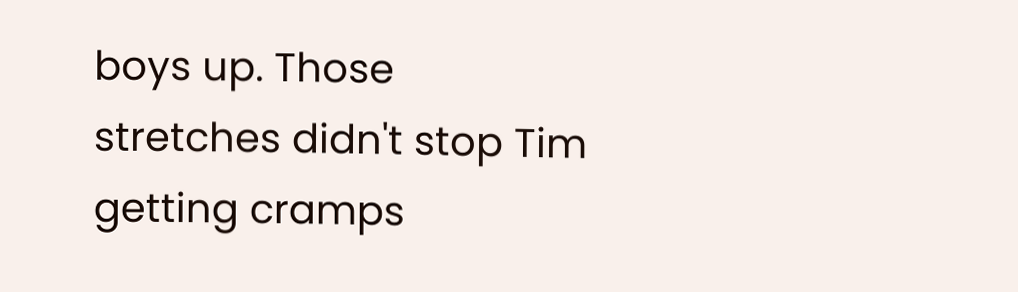boys up. Those stretches didn't stop Tim getting cramps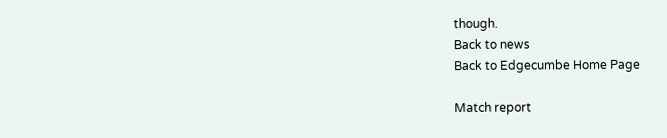though.
Back to news
Back to Edgecumbe Home Page

Match report